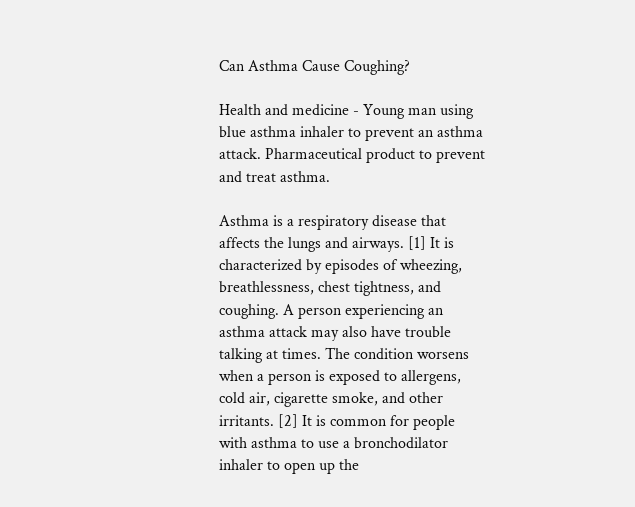Can Asthma Cause Coughing?

Health and medicine - Young man using blue asthma inhaler to prevent an asthma attack. Pharmaceutical product to prevent and treat asthma.

Asthma is a respiratory disease that affects the lungs and airways. [1] It is characterized by episodes of wheezing, breathlessness, chest tightness, and coughing. A person experiencing an asthma attack may also have trouble talking at times. The condition worsens when a person is exposed to allergens, cold air, cigarette smoke, and other irritants. [2] It is common for people with asthma to use a bronchodilator inhaler to open up the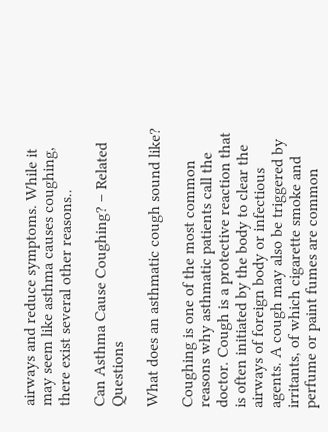airways and reduce symptoms. While it may seem like asthma causes coughing, there exist several other reasons..

Can Asthma Cause Coughing? – Related Questions

What does an asthmatic cough sound like?

Coughing is one of the most common reasons why asthmatic patients call the doctor. Cough is a protective reaction that is often initiated by the body to clear the airways of foreign body or infectious agents. A cough may also be triggered by irritants, of which cigarette smoke and perfume or paint fumes are common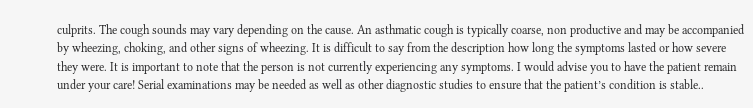culprits. The cough sounds may vary depending on the cause. An asthmatic cough is typically coarse, non productive and may be accompanied by wheezing, choking, and other signs of wheezing. It is difficult to say from the description how long the symptoms lasted or how severe they were. It is important to note that the person is not currently experiencing any symptoms. I would advise you to have the patient remain under your care! Serial examinations may be needed as well as other diagnostic studies to ensure that the patient’s condition is stable..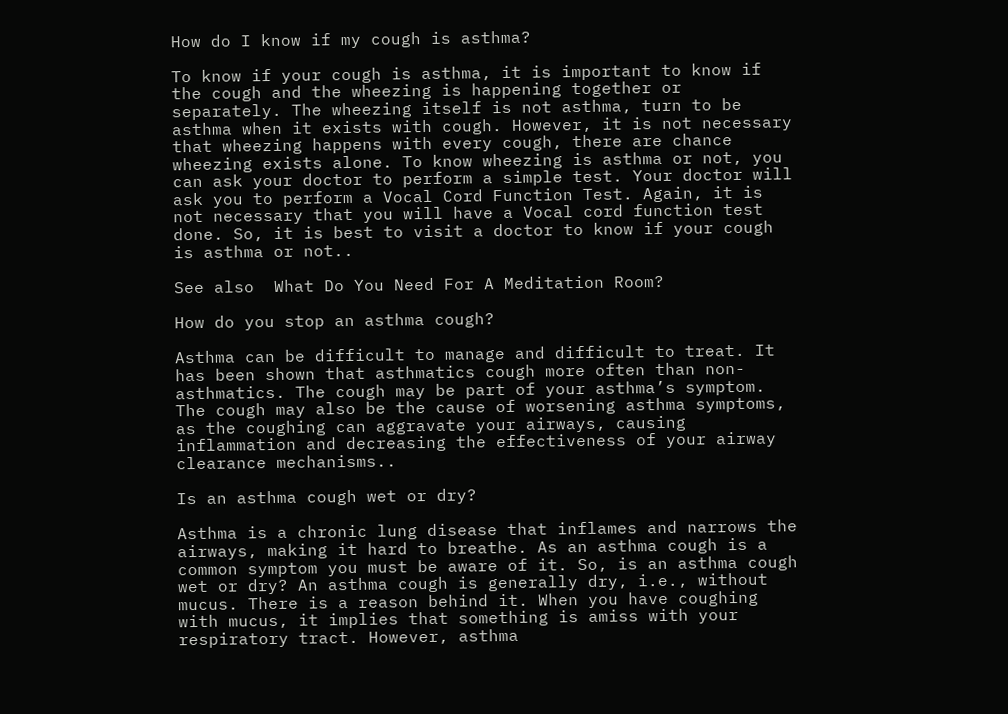How do I know if my cough is asthma?

To know if your cough is asthma, it is important to know if the cough and the wheezing is happening together or separately. The wheezing itself is not asthma, turn to be asthma when it exists with cough. However, it is not necessary that wheezing happens with every cough, there are chance wheezing exists alone. To know wheezing is asthma or not, you can ask your doctor to perform a simple test. Your doctor will ask you to perform a Vocal Cord Function Test. Again, it is not necessary that you will have a Vocal cord function test done. So, it is best to visit a doctor to know if your cough is asthma or not..

See also  What Do You Need For A Meditation Room?

How do you stop an asthma cough?

Asthma can be difficult to manage and difficult to treat. It has been shown that asthmatics cough more often than non-asthmatics. The cough may be part of your asthma’s symptom. The cough may also be the cause of worsening asthma symptoms, as the coughing can aggravate your airways, causing inflammation and decreasing the effectiveness of your airway clearance mechanisms..

Is an asthma cough wet or dry?

Asthma is a chronic lung disease that inflames and narrows the airways, making it hard to breathe. As an asthma cough is a common symptom you must be aware of it. So, is an asthma cough wet or dry? An asthma cough is generally dry, i.e., without mucus. There is a reason behind it. When you have coughing with mucus, it implies that something is amiss with your respiratory tract. However, asthma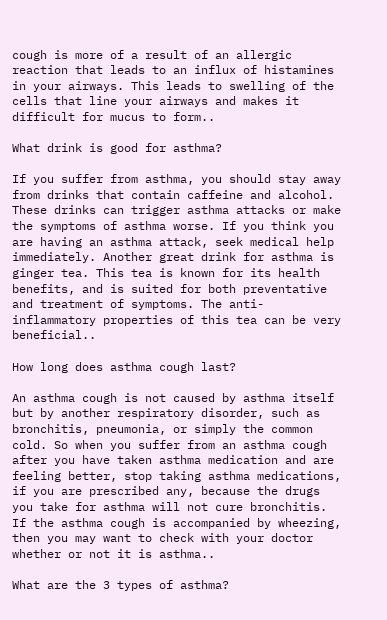cough is more of a result of an allergic reaction that leads to an influx of histamines in your airways. This leads to swelling of the cells that line your airways and makes it difficult for mucus to form..

What drink is good for asthma?

If you suffer from asthma, you should stay away from drinks that contain caffeine and alcohol. These drinks can trigger asthma attacks or make the symptoms of asthma worse. If you think you are having an asthma attack, seek medical help immediately. Another great drink for asthma is ginger tea. This tea is known for its health benefits, and is suited for both preventative and treatment of symptoms. The anti-inflammatory properties of this tea can be very beneficial..

How long does asthma cough last?

An asthma cough is not caused by asthma itself but by another respiratory disorder, such as bronchitis, pneumonia, or simply the common cold. So when you suffer from an asthma cough after you have taken asthma medication and are feeling better, stop taking asthma medications, if you are prescribed any, because the drugs you take for asthma will not cure bronchitis. If the asthma cough is accompanied by wheezing, then you may want to check with your doctor whether or not it is asthma..

What are the 3 types of asthma?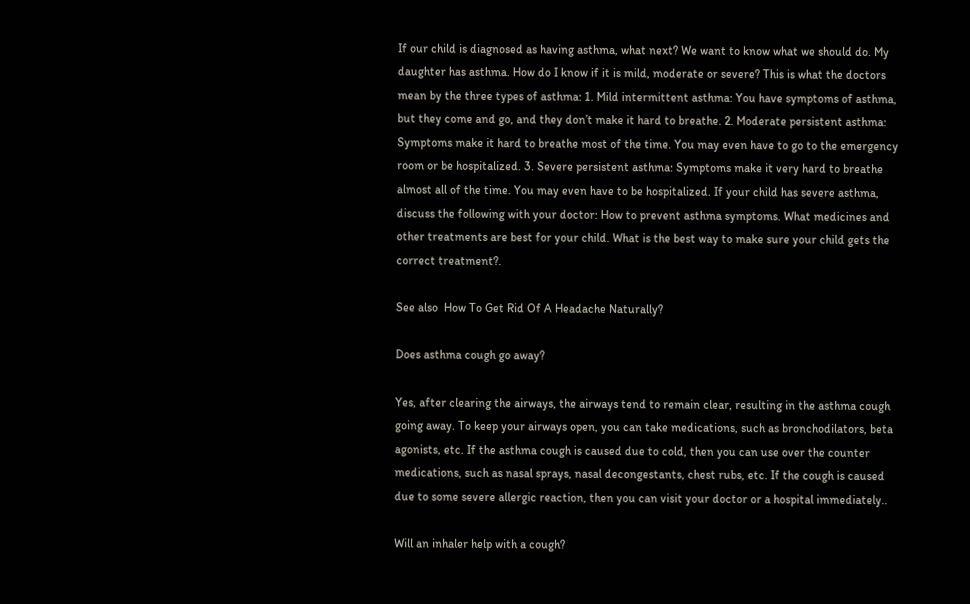If our child is diagnosed as having asthma, what next? We want to know what we should do. My daughter has asthma. How do I know if it is mild, moderate or severe? This is what the doctors mean by the three types of asthma: 1. Mild intermittent asthma: You have symptoms of asthma, but they come and go, and they don’t make it hard to breathe. 2. Moderate persistent asthma: Symptoms make it hard to breathe most of the time. You may even have to go to the emergency room or be hospitalized. 3. Severe persistent asthma: Symptoms make it very hard to breathe almost all of the time. You may even have to be hospitalized. If your child has severe asthma, discuss the following with your doctor: How to prevent asthma symptoms. What medicines and other treatments are best for your child. What is the best way to make sure your child gets the correct treatment?.

See also  How To Get Rid Of A Headache Naturally?

Does asthma cough go away?

Yes, after clearing the airways, the airways tend to remain clear, resulting in the asthma cough going away. To keep your airways open, you can take medications, such as bronchodilators, beta agonists, etc. If the asthma cough is caused due to cold, then you can use over the counter medications, such as nasal sprays, nasal decongestants, chest rubs, etc. If the cough is caused due to some severe allergic reaction, then you can visit your doctor or a hospital immediately..

Will an inhaler help with a cough?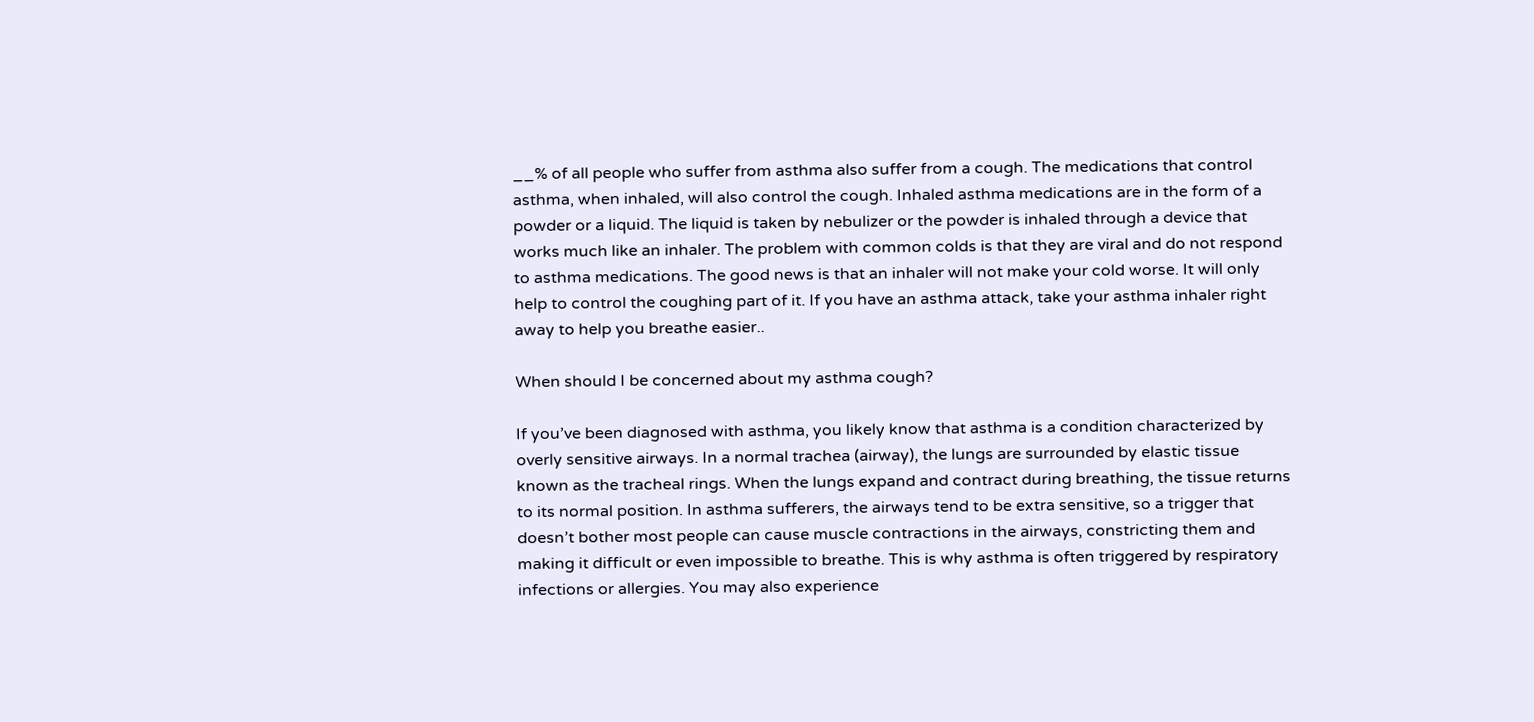__% of all people who suffer from asthma also suffer from a cough. The medications that control asthma, when inhaled, will also control the cough. Inhaled asthma medications are in the form of a powder or a liquid. The liquid is taken by nebulizer or the powder is inhaled through a device that works much like an inhaler. The problem with common colds is that they are viral and do not respond to asthma medications. The good news is that an inhaler will not make your cold worse. It will only help to control the coughing part of it. If you have an asthma attack, take your asthma inhaler right away to help you breathe easier..

When should I be concerned about my asthma cough?

If you’ve been diagnosed with asthma, you likely know that asthma is a condition characterized by overly sensitive airways. In a normal trachea (airway), the lungs are surrounded by elastic tissue known as the tracheal rings. When the lungs expand and contract during breathing, the tissue returns to its normal position. In asthma sufferers, the airways tend to be extra sensitive, so a trigger that doesn’t bother most people can cause muscle contractions in the airways, constricting them and making it difficult or even impossible to breathe. This is why asthma is often triggered by respiratory infections or allergies. You may also experience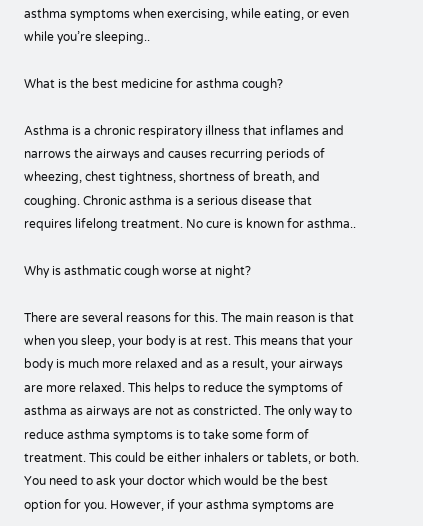asthma symptoms when exercising, while eating, or even while you’re sleeping..

What is the best medicine for asthma cough?

Asthma is a chronic respiratory illness that inflames and narrows the airways and causes recurring periods of wheezing, chest tightness, shortness of breath, and coughing. Chronic asthma is a serious disease that requires lifelong treatment. No cure is known for asthma..

Why is asthmatic cough worse at night?

There are several reasons for this. The main reason is that when you sleep, your body is at rest. This means that your body is much more relaxed and as a result, your airways are more relaxed. This helps to reduce the symptoms of asthma as airways are not as constricted. The only way to reduce asthma symptoms is to take some form of treatment. This could be either inhalers or tablets, or both. You need to ask your doctor which would be the best option for you. However, if your asthma symptoms are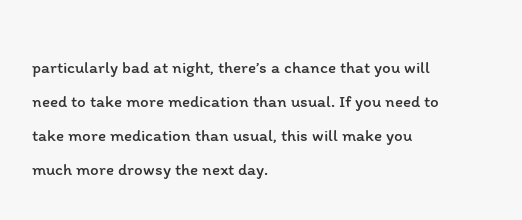particularly bad at night, there’s a chance that you will need to take more medication than usual. If you need to take more medication than usual, this will make you much more drowsy the next day.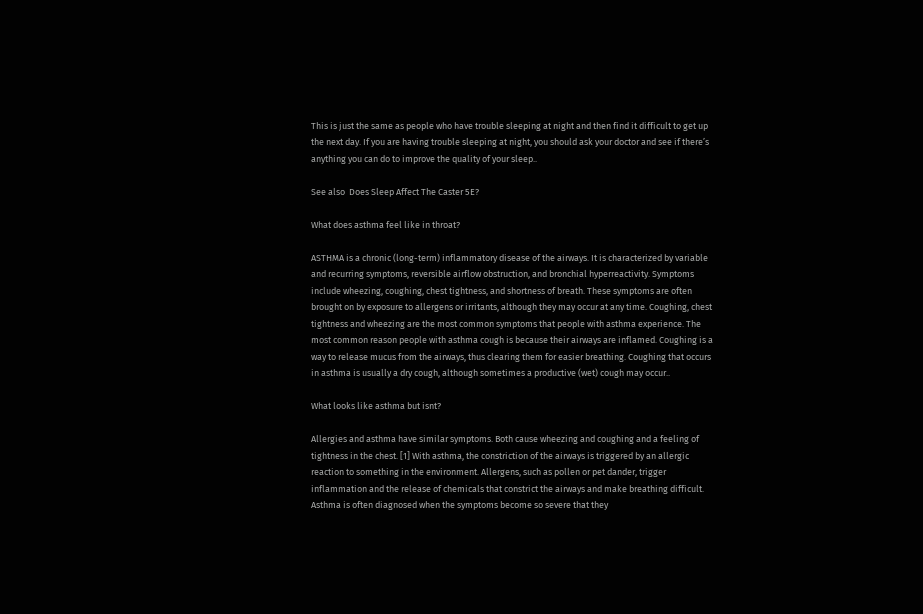This is just the same as people who have trouble sleeping at night and then find it difficult to get up the next day. If you are having trouble sleeping at night, you should ask your doctor and see if there’s anything you can do to improve the quality of your sleep..

See also  Does Sleep Affect The Caster 5E?

What does asthma feel like in throat?

ASTHMA is a chronic (long-term) inflammatory disease of the airways. It is characterized by variable and recurring symptoms, reversible airflow obstruction, and bronchial hyperreactivity. Symptoms include wheezing, coughing, chest tightness, and shortness of breath. These symptoms are often brought on by exposure to allergens or irritants, although they may occur at any time. Coughing, chest tightness and wheezing are the most common symptoms that people with asthma experience. The most common reason people with asthma cough is because their airways are inflamed. Coughing is a way to release mucus from the airways, thus clearing them for easier breathing. Coughing that occurs in asthma is usually a dry cough, although sometimes a productive (wet) cough may occur..

What looks like asthma but isnt?

Allergies and asthma have similar symptoms. Both cause wheezing and coughing and a feeling of tightness in the chest. [1] With asthma, the constriction of the airways is triggered by an allergic reaction to something in the environment. Allergens, such as pollen or pet dander, trigger inflammation and the release of chemicals that constrict the airways and make breathing difficult. Asthma is often diagnosed when the symptoms become so severe that they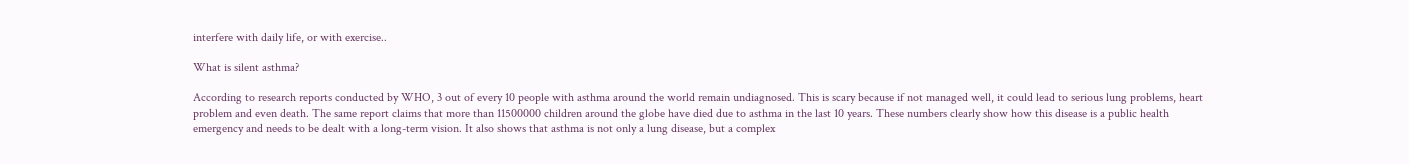interfere with daily life, or with exercise..

What is silent asthma?

According to research reports conducted by WHO, 3 out of every 10 people with asthma around the world remain undiagnosed. This is scary because if not managed well, it could lead to serious lung problems, heart problem and even death. The same report claims that more than 11500000 children around the globe have died due to asthma in the last 10 years. These numbers clearly show how this disease is a public health emergency and needs to be dealt with a long-term vision. It also shows that asthma is not only a lung disease, but a complex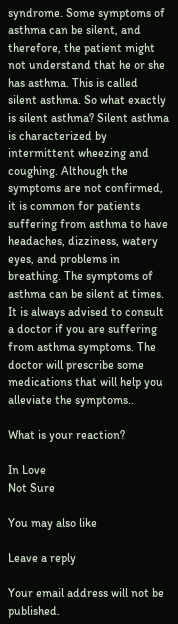syndrome. Some symptoms of asthma can be silent, and therefore, the patient might not understand that he or she has asthma. This is called silent asthma. So what exactly is silent asthma? Silent asthma is characterized by intermittent wheezing and coughing. Although the symptoms are not confirmed, it is common for patients suffering from asthma to have headaches, dizziness, watery eyes, and problems in breathing. The symptoms of asthma can be silent at times. It is always advised to consult a doctor if you are suffering from asthma symptoms. The doctor will prescribe some medications that will help you alleviate the symptoms..

What is your reaction?

In Love
Not Sure

You may also like

Leave a reply

Your email address will not be published.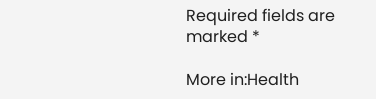Required fields are marked *

More in:Health